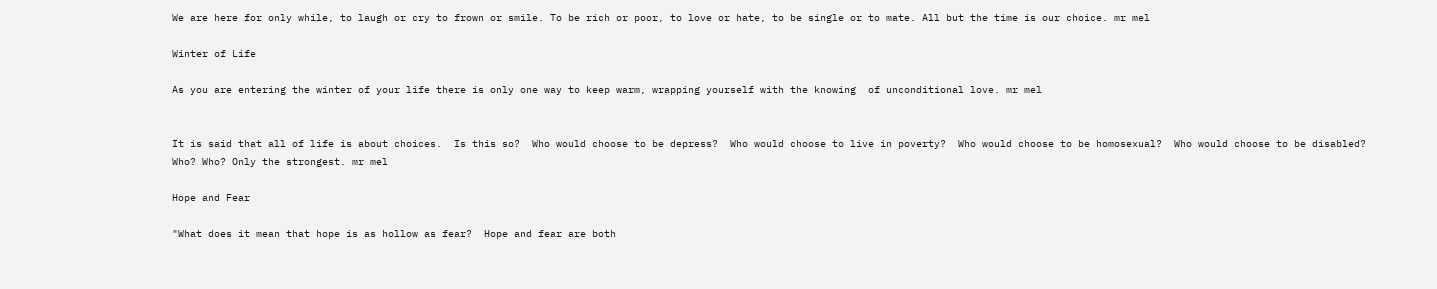We are here for only while, to laugh or cry to frown or smile. To be rich or poor, to love or hate, to be single or to mate. All but the time is our choice. mr mel

Winter of Life

As you are entering the winter of your life there is only one way to keep warm, wrapping yourself with the knowing  of unconditional love. mr mel


It is said that all of life is about choices.  Is this so?  Who would choose to be depress?  Who would choose to live in poverty?  Who would choose to be homosexual?  Who would choose to be disabled? Who? Who? Only the strongest. mr mel

Hope and Fear

"What does it mean that hope is as hollow as fear?  Hope and fear are both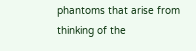phantoms that arise from thinking of the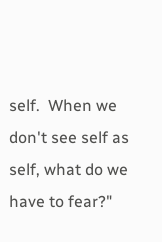self.  When we don't see self as self, what do we have to fear?"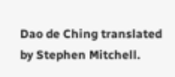Dao de Ching translated by Stephen Mitchell.